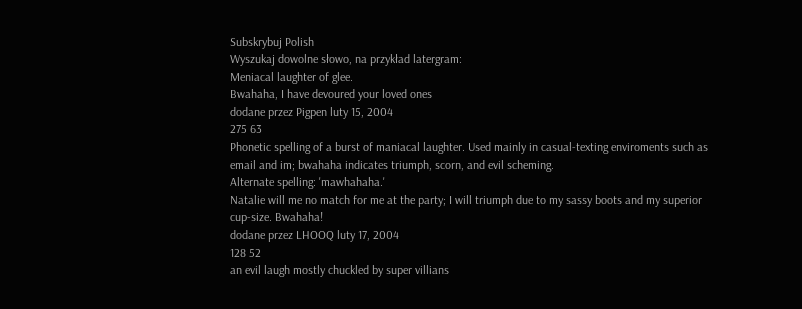Subskrybuj Polish
Wyszukaj dowolne słowo, na przykład latergram:
Meniacal laughter of glee.
Bwahaha, I have devoured your loved ones
dodane przez Pigpen luty 15, 2004
275 63
Phonetic spelling of a burst of maniacal laughter. Used mainly in casual-texting enviroments such as email and im; bwahaha indicates triumph, scorn, and evil scheming.
Alternate spelling: 'mawhahaha.'
Natalie will me no match for me at the party; I will triumph due to my sassy boots and my superior cup-size. Bwahaha!
dodane przez LHOOQ luty 17, 2004
128 52
an evil laugh mostly chuckled by super villians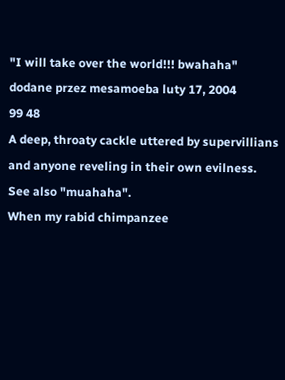"I will take over the world!!! bwahaha"
dodane przez mesamoeba luty 17, 2004
99 48
A deep, throaty cackle uttered by supervillians and anyone reveling in their own evilness.
See also "muahaha".
When my rabid chimpanzee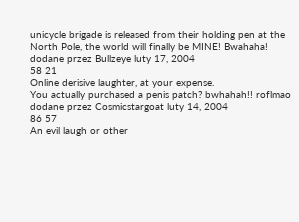unicycle brigade is released from their holding pen at the North Pole, the world will finally be MINE! Bwahaha!
dodane przez Bullzeye luty 17, 2004
58 21
Online derisive laughter, at your expense.
You actually purchased a penis patch? bwhahah!! roflmao
dodane przez Cosmicstargoat luty 14, 2004
86 57
An evil laugh or other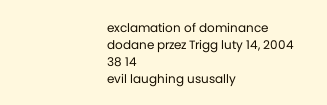exclamation of dominance
dodane przez Trigg luty 14, 2004
38 14
evil laughing ususally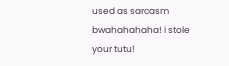used as sarcasm
bwahahahaha! i stole your tutu!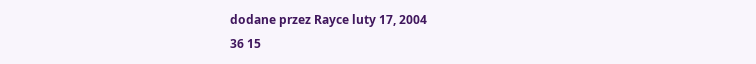dodane przez Rayce luty 17, 2004
36 15